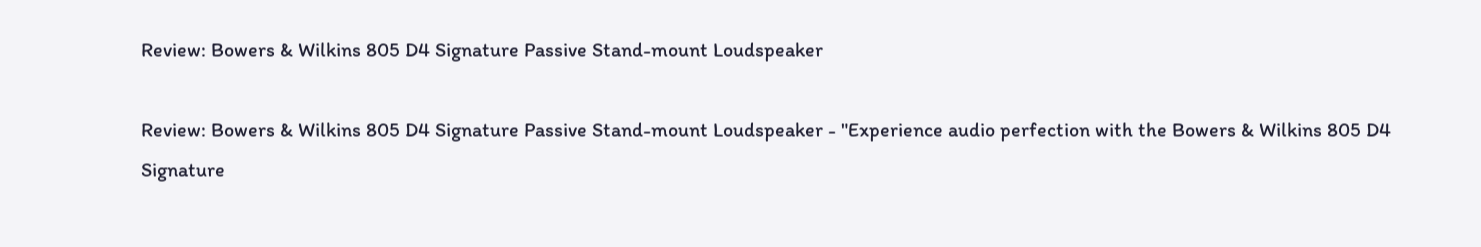Review: Bowers & Wilkins 805 D4 Signature Passive Stand-mount Loudspeaker

Review: Bowers & Wilkins 805 D4 Signature Passive Stand-mount Loudspeaker - "Experience audio perfection with the Bowers & Wilkins 805 D4 Signature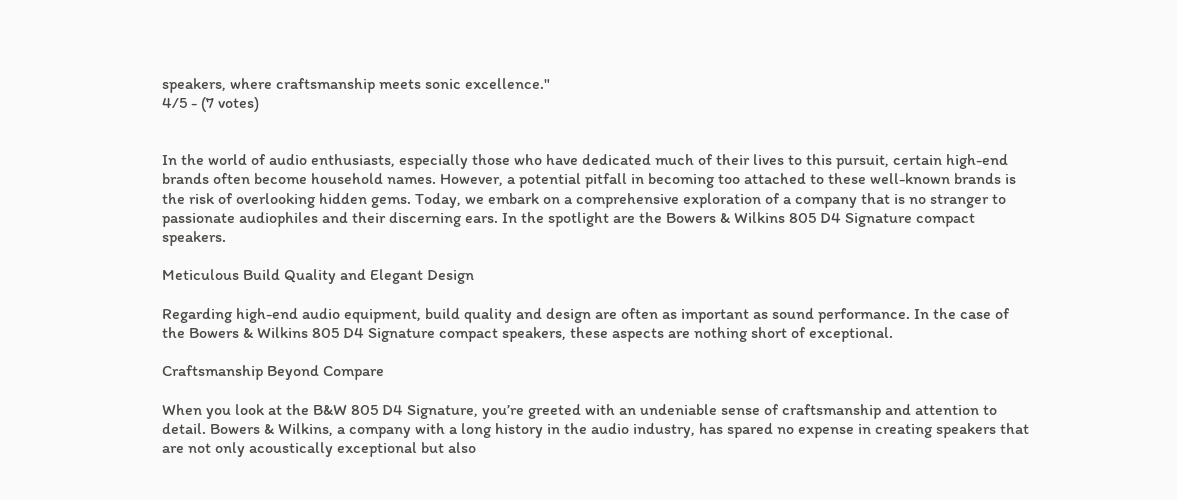speakers, where craftsmanship meets sonic excellence."
4/5 - (7 votes)


In the world of audio enthusiasts, especially those who have dedicated much of their lives to this pursuit, certain high-end brands often become household names. However, a potential pitfall in becoming too attached to these well-known brands is the risk of overlooking hidden gems. Today, we embark on a comprehensive exploration of a company that is no stranger to passionate audiophiles and their discerning ears. In the spotlight are the Bowers & Wilkins 805 D4 Signature compact speakers.

Meticulous Build Quality and Elegant Design

Regarding high-end audio equipment, build quality and design are often as important as sound performance. In the case of the Bowers & Wilkins 805 D4 Signature compact speakers, these aspects are nothing short of exceptional.

Craftsmanship Beyond Compare

When you look at the B&W 805 D4 Signature, you’re greeted with an undeniable sense of craftsmanship and attention to detail. Bowers & Wilkins, a company with a long history in the audio industry, has spared no expense in creating speakers that are not only acoustically exceptional but also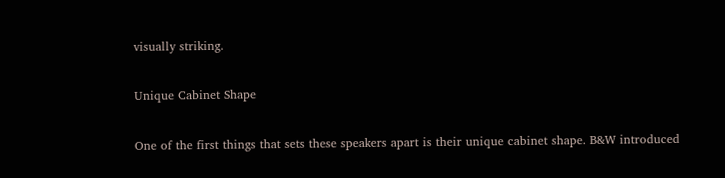visually striking.

Unique Cabinet Shape

One of the first things that sets these speakers apart is their unique cabinet shape. B&W introduced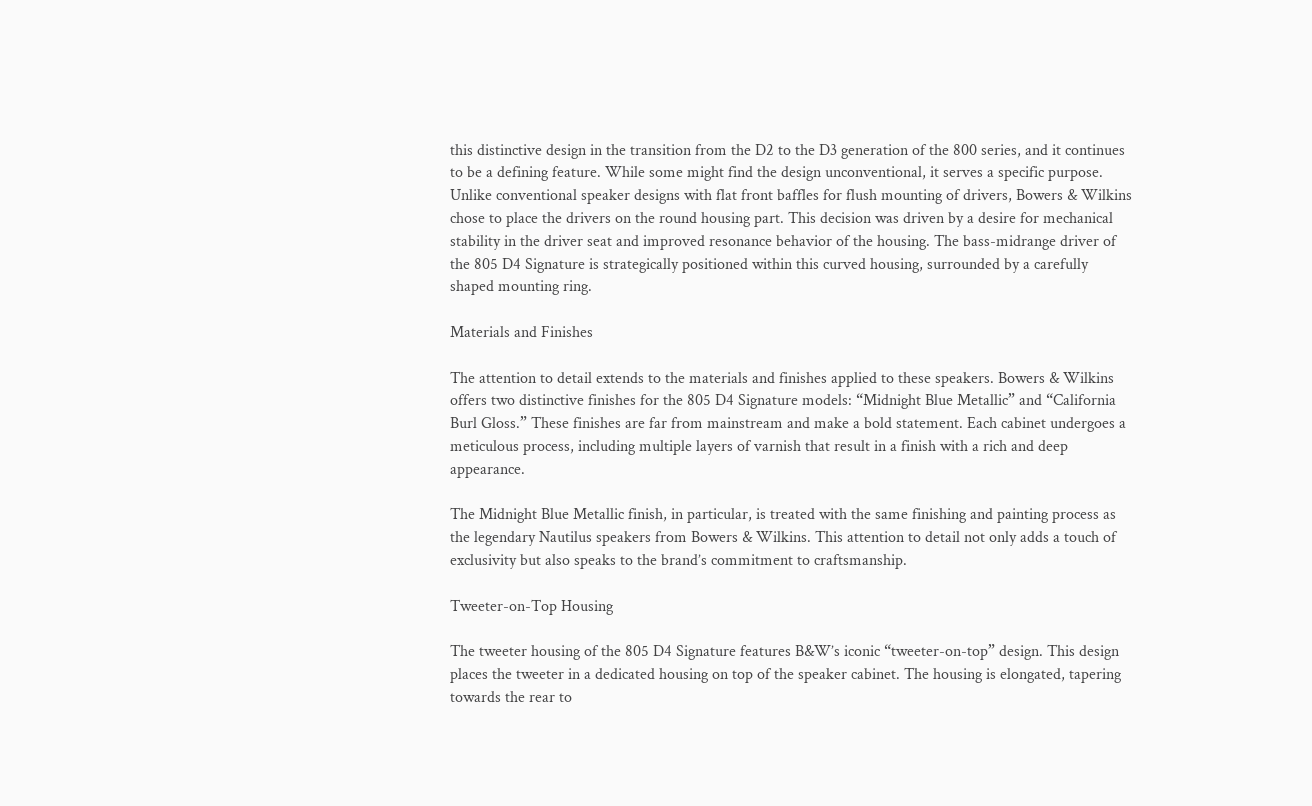this distinctive design in the transition from the D2 to the D3 generation of the 800 series, and it continues to be a defining feature. While some might find the design unconventional, it serves a specific purpose. Unlike conventional speaker designs with flat front baffles for flush mounting of drivers, Bowers & Wilkins chose to place the drivers on the round housing part. This decision was driven by a desire for mechanical stability in the driver seat and improved resonance behavior of the housing. The bass-midrange driver of the 805 D4 Signature is strategically positioned within this curved housing, surrounded by a carefully shaped mounting ring.

Materials and Finishes

The attention to detail extends to the materials and finishes applied to these speakers. Bowers & Wilkins offers two distinctive finishes for the 805 D4 Signature models: “Midnight Blue Metallic” and “California Burl Gloss.” These finishes are far from mainstream and make a bold statement. Each cabinet undergoes a meticulous process, including multiple layers of varnish that result in a finish with a rich and deep appearance.

The Midnight Blue Metallic finish, in particular, is treated with the same finishing and painting process as the legendary Nautilus speakers from Bowers & Wilkins. This attention to detail not only adds a touch of exclusivity but also speaks to the brand’s commitment to craftsmanship.

Tweeter-on-Top Housing

The tweeter housing of the 805 D4 Signature features B&W’s iconic “tweeter-on-top” design. This design places the tweeter in a dedicated housing on top of the speaker cabinet. The housing is elongated, tapering towards the rear to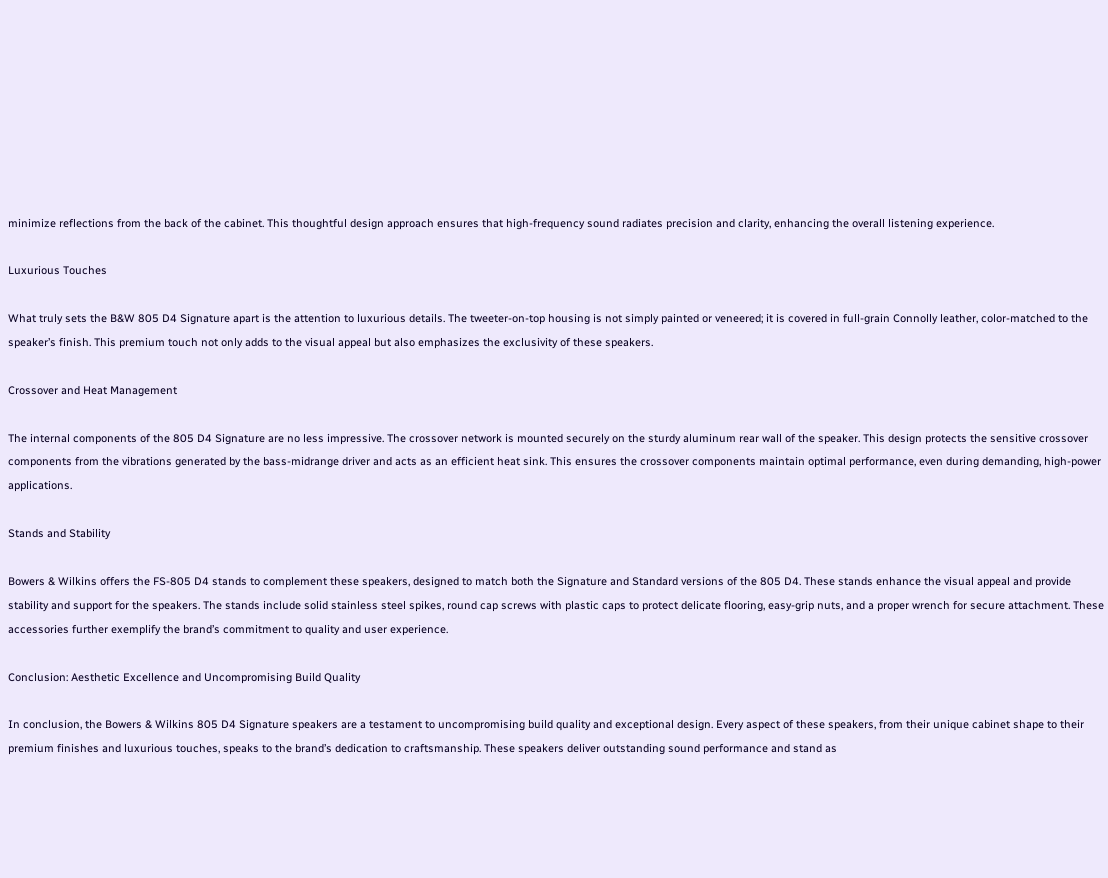minimize reflections from the back of the cabinet. This thoughtful design approach ensures that high-frequency sound radiates precision and clarity, enhancing the overall listening experience.

Luxurious Touches

What truly sets the B&W 805 D4 Signature apart is the attention to luxurious details. The tweeter-on-top housing is not simply painted or veneered; it is covered in full-grain Connolly leather, color-matched to the speaker’s finish. This premium touch not only adds to the visual appeal but also emphasizes the exclusivity of these speakers.

Crossover and Heat Management

The internal components of the 805 D4 Signature are no less impressive. The crossover network is mounted securely on the sturdy aluminum rear wall of the speaker. This design protects the sensitive crossover components from the vibrations generated by the bass-midrange driver and acts as an efficient heat sink. This ensures the crossover components maintain optimal performance, even during demanding, high-power applications.

Stands and Stability

Bowers & Wilkins offers the FS-805 D4 stands to complement these speakers, designed to match both the Signature and Standard versions of the 805 D4. These stands enhance the visual appeal and provide stability and support for the speakers. The stands include solid stainless steel spikes, round cap screws with plastic caps to protect delicate flooring, easy-grip nuts, and a proper wrench for secure attachment. These accessories further exemplify the brand’s commitment to quality and user experience.

Conclusion: Aesthetic Excellence and Uncompromising Build Quality

In conclusion, the Bowers & Wilkins 805 D4 Signature speakers are a testament to uncompromising build quality and exceptional design. Every aspect of these speakers, from their unique cabinet shape to their premium finishes and luxurious touches, speaks to the brand’s dedication to craftsmanship. These speakers deliver outstanding sound performance and stand as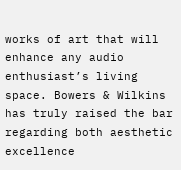works of art that will enhance any audio enthusiast’s living space. Bowers & Wilkins has truly raised the bar regarding both aesthetic excellence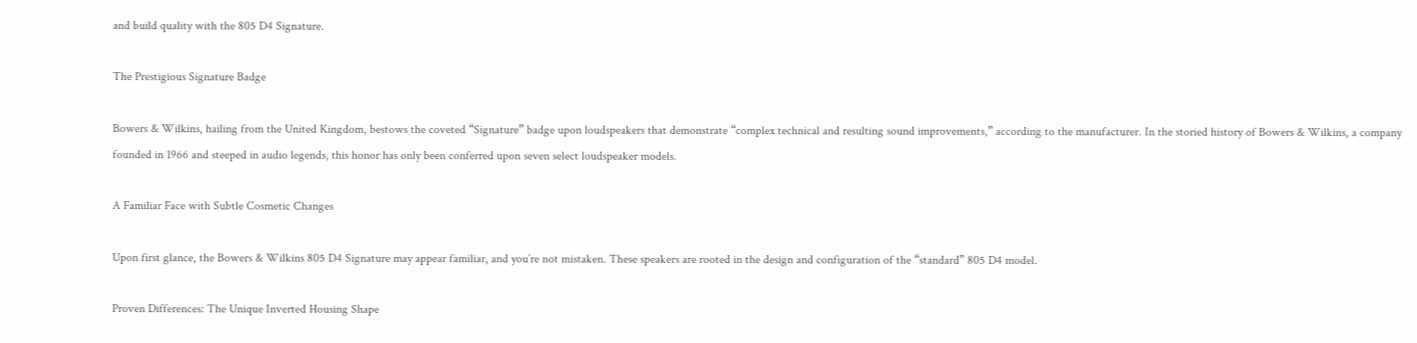and build quality with the 805 D4 Signature.

The Prestigious Signature Badge

Bowers & Wilkins, hailing from the United Kingdom, bestows the coveted “Signature” badge upon loudspeakers that demonstrate “complex technical and resulting sound improvements,” according to the manufacturer. In the storied history of Bowers & Wilkins, a company founded in 1966 and steeped in audio legends, this honor has only been conferred upon seven select loudspeaker models.

A Familiar Face with Subtle Cosmetic Changes

Upon first glance, the Bowers & Wilkins 805 D4 Signature may appear familiar, and you’re not mistaken. These speakers are rooted in the design and configuration of the “standard” 805 D4 model.

Proven Differences: The Unique Inverted Housing Shape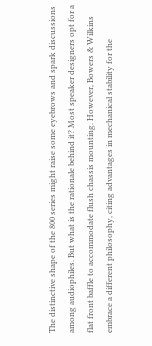The distinctive shape of the 800 series might raise some eyebrows and spark discussions among audiophiles. But what is the rationale behind it? Most speaker designers opt for a flat front baffle to accommodate flush chassis mounting. However, Bowers & Wilkins embrace a different philosophy, citing advantages in mechanical stability for the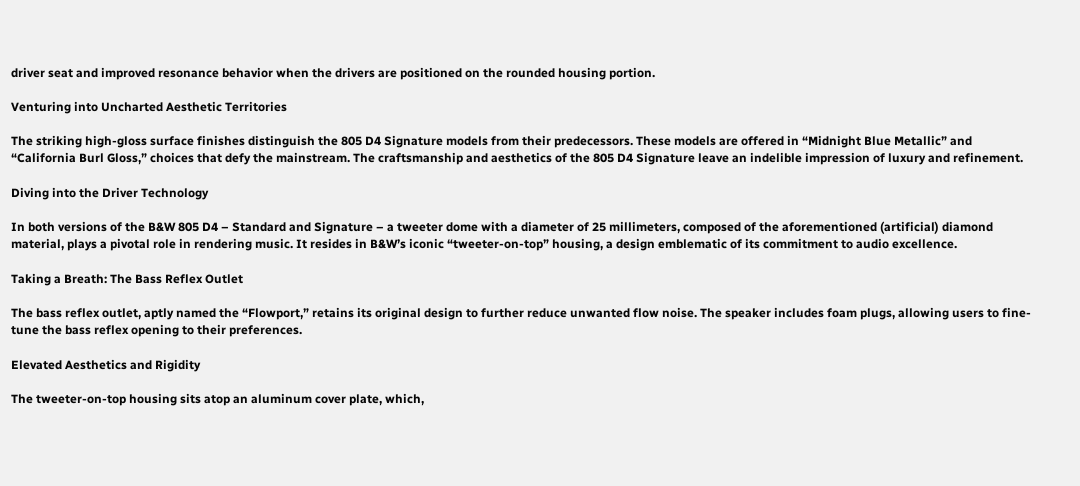driver seat and improved resonance behavior when the drivers are positioned on the rounded housing portion.

Venturing into Uncharted Aesthetic Territories

The striking high-gloss surface finishes distinguish the 805 D4 Signature models from their predecessors. These models are offered in “Midnight Blue Metallic” and “California Burl Gloss,” choices that defy the mainstream. The craftsmanship and aesthetics of the 805 D4 Signature leave an indelible impression of luxury and refinement.

Diving into the Driver Technology

In both versions of the B&W 805 D4 – Standard and Signature – a tweeter dome with a diameter of 25 millimeters, composed of the aforementioned (artificial) diamond material, plays a pivotal role in rendering music. It resides in B&W’s iconic “tweeter-on-top” housing, a design emblematic of its commitment to audio excellence.

Taking a Breath: The Bass Reflex Outlet

The bass reflex outlet, aptly named the “Flowport,” retains its original design to further reduce unwanted flow noise. The speaker includes foam plugs, allowing users to fine-tune the bass reflex opening to their preferences.

Elevated Aesthetics and Rigidity

The tweeter-on-top housing sits atop an aluminum cover plate, which,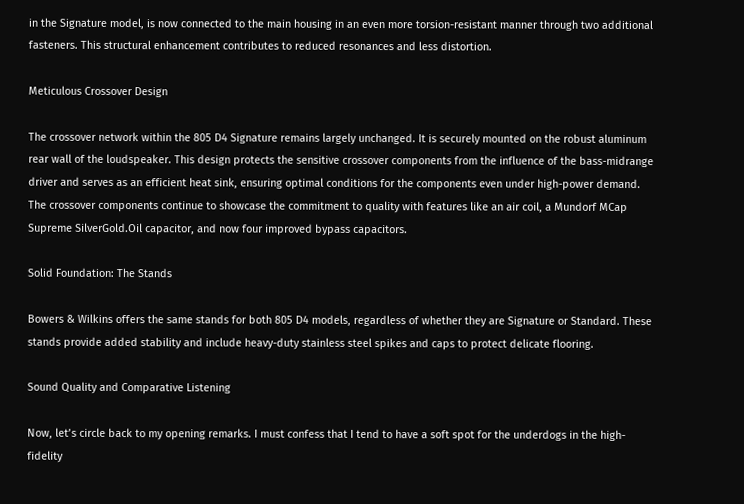in the Signature model, is now connected to the main housing in an even more torsion-resistant manner through two additional fasteners. This structural enhancement contributes to reduced resonances and less distortion.

Meticulous Crossover Design

The crossover network within the 805 D4 Signature remains largely unchanged. It is securely mounted on the robust aluminum rear wall of the loudspeaker. This design protects the sensitive crossover components from the influence of the bass-midrange driver and serves as an efficient heat sink, ensuring optimal conditions for the components even under high-power demand. The crossover components continue to showcase the commitment to quality with features like an air coil, a Mundorf MCap Supreme SilverGold.Oil capacitor, and now four improved bypass capacitors.

Solid Foundation: The Stands

Bowers & Wilkins offers the same stands for both 805 D4 models, regardless of whether they are Signature or Standard. These stands provide added stability and include heavy-duty stainless steel spikes and caps to protect delicate flooring.

Sound Quality and Comparative Listening

Now, let’s circle back to my opening remarks. I must confess that I tend to have a soft spot for the underdogs in the high-fidelity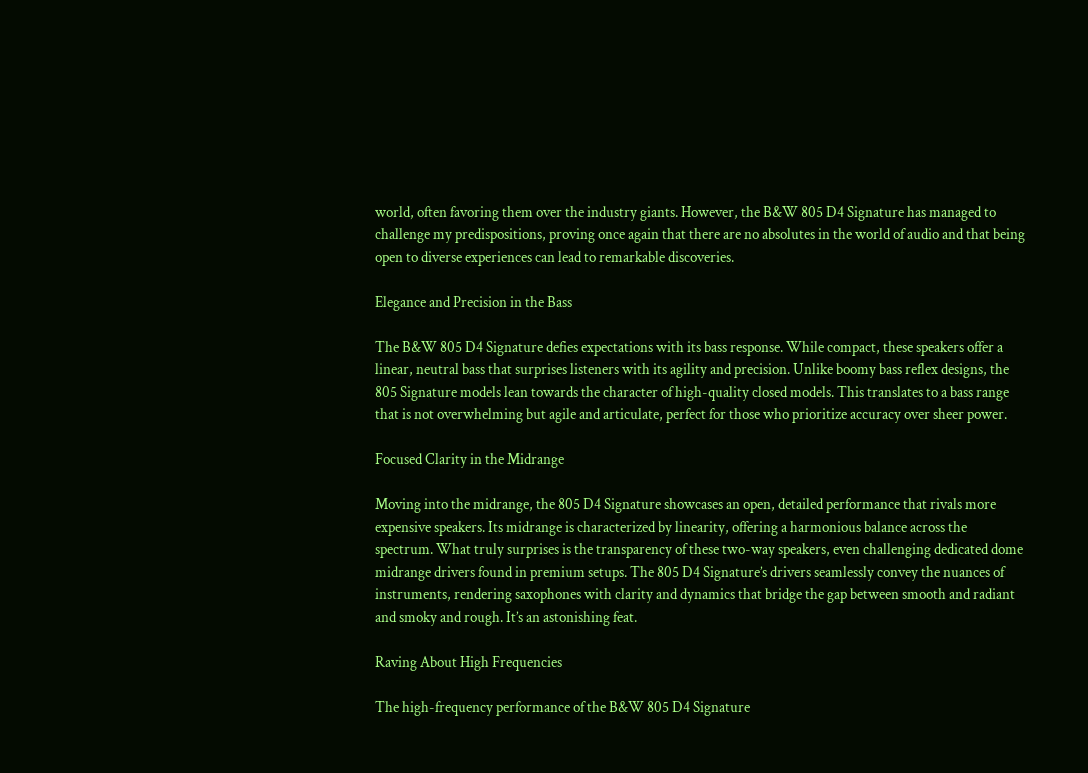world, often favoring them over the industry giants. However, the B&W 805 D4 Signature has managed to challenge my predispositions, proving once again that there are no absolutes in the world of audio and that being open to diverse experiences can lead to remarkable discoveries.

Elegance and Precision in the Bass

The B&W 805 D4 Signature defies expectations with its bass response. While compact, these speakers offer a linear, neutral bass that surprises listeners with its agility and precision. Unlike boomy bass reflex designs, the 805 Signature models lean towards the character of high-quality closed models. This translates to a bass range that is not overwhelming but agile and articulate, perfect for those who prioritize accuracy over sheer power.

Focused Clarity in the Midrange

Moving into the midrange, the 805 D4 Signature showcases an open, detailed performance that rivals more expensive speakers. Its midrange is characterized by linearity, offering a harmonious balance across the spectrum. What truly surprises is the transparency of these two-way speakers, even challenging dedicated dome midrange drivers found in premium setups. The 805 D4 Signature’s drivers seamlessly convey the nuances of instruments, rendering saxophones with clarity and dynamics that bridge the gap between smooth and radiant and smoky and rough. It’s an astonishing feat.

Raving About High Frequencies

The high-frequency performance of the B&W 805 D4 Signature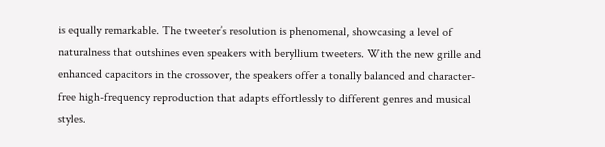is equally remarkable. The tweeter’s resolution is phenomenal, showcasing a level of naturalness that outshines even speakers with beryllium tweeters. With the new grille and enhanced capacitors in the crossover, the speakers offer a tonally balanced and character-free high-frequency reproduction that adapts effortlessly to different genres and musical styles.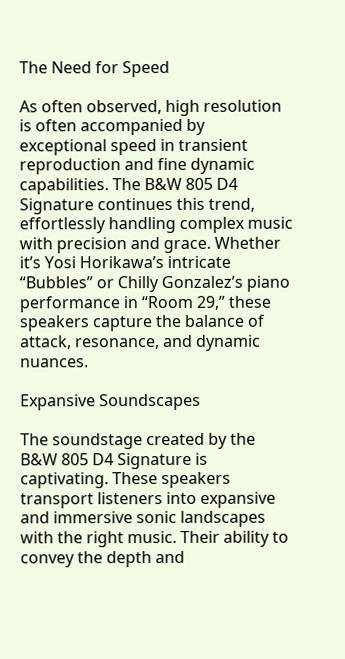The Need for Speed

As often observed, high resolution is often accompanied by exceptional speed in transient reproduction and fine dynamic capabilities. The B&W 805 D4 Signature continues this trend, effortlessly handling complex music with precision and grace. Whether it’s Yosi Horikawa’s intricate “Bubbles” or Chilly Gonzalez’s piano performance in “Room 29,” these speakers capture the balance of attack, resonance, and dynamic nuances.

Expansive Soundscapes

The soundstage created by the B&W 805 D4 Signature is captivating. These speakers transport listeners into expansive and immersive sonic landscapes with the right music. Their ability to convey the depth and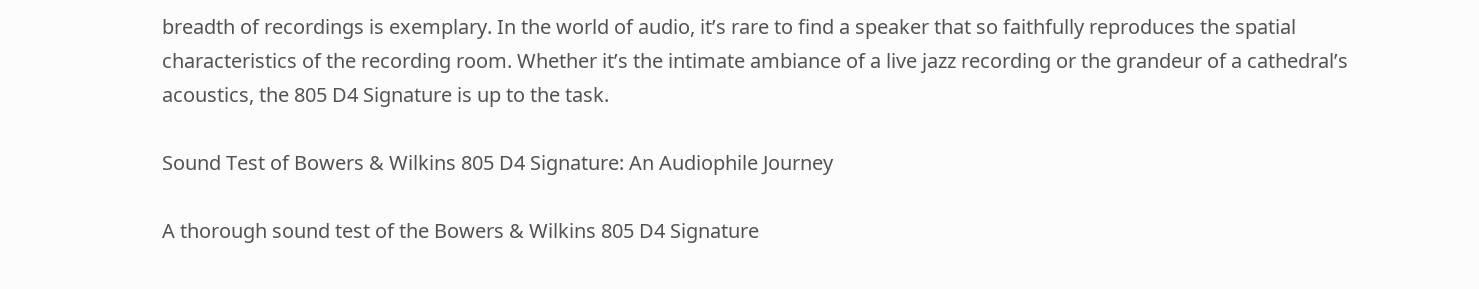breadth of recordings is exemplary. In the world of audio, it’s rare to find a speaker that so faithfully reproduces the spatial characteristics of the recording room. Whether it’s the intimate ambiance of a live jazz recording or the grandeur of a cathedral’s acoustics, the 805 D4 Signature is up to the task.

Sound Test of Bowers & Wilkins 805 D4 Signature: An Audiophile Journey

A thorough sound test of the Bowers & Wilkins 805 D4 Signature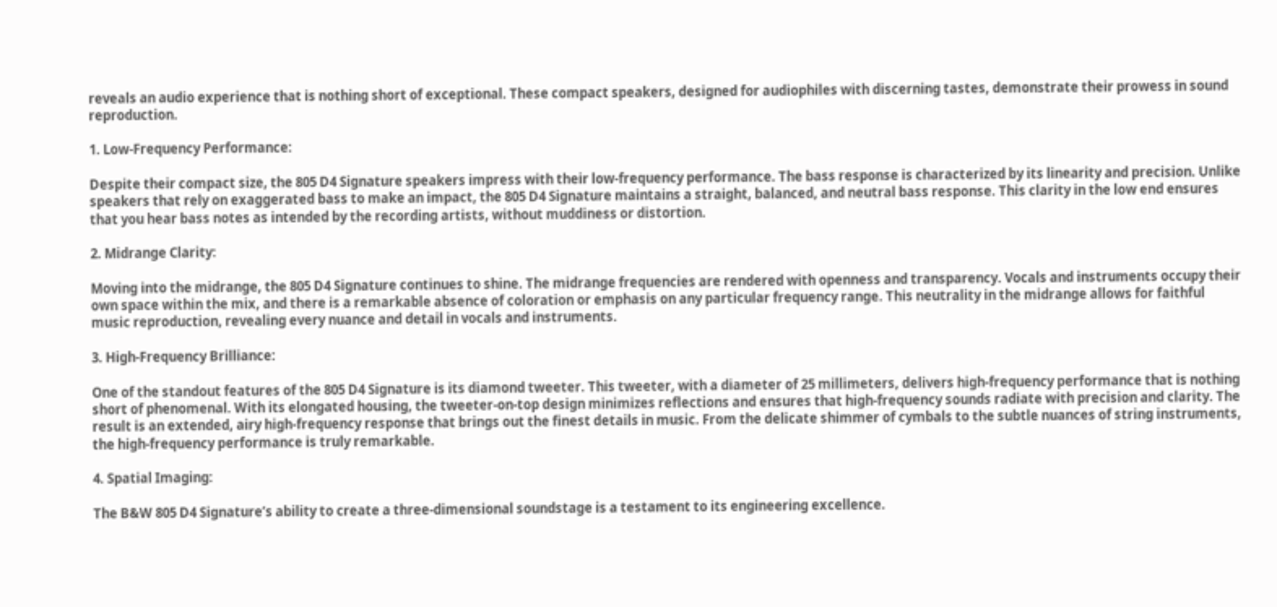reveals an audio experience that is nothing short of exceptional. These compact speakers, designed for audiophiles with discerning tastes, demonstrate their prowess in sound reproduction.

1. Low-Frequency Performance:

Despite their compact size, the 805 D4 Signature speakers impress with their low-frequency performance. The bass response is characterized by its linearity and precision. Unlike speakers that rely on exaggerated bass to make an impact, the 805 D4 Signature maintains a straight, balanced, and neutral bass response. This clarity in the low end ensures that you hear bass notes as intended by the recording artists, without muddiness or distortion.

2. Midrange Clarity:

Moving into the midrange, the 805 D4 Signature continues to shine. The midrange frequencies are rendered with openness and transparency. Vocals and instruments occupy their own space within the mix, and there is a remarkable absence of coloration or emphasis on any particular frequency range. This neutrality in the midrange allows for faithful music reproduction, revealing every nuance and detail in vocals and instruments.

3. High-Frequency Brilliance:

One of the standout features of the 805 D4 Signature is its diamond tweeter. This tweeter, with a diameter of 25 millimeters, delivers high-frequency performance that is nothing short of phenomenal. With its elongated housing, the tweeter-on-top design minimizes reflections and ensures that high-frequency sounds radiate with precision and clarity. The result is an extended, airy high-frequency response that brings out the finest details in music. From the delicate shimmer of cymbals to the subtle nuances of string instruments, the high-frequency performance is truly remarkable.

4. Spatial Imaging:

The B&W 805 D4 Signature’s ability to create a three-dimensional soundstage is a testament to its engineering excellence.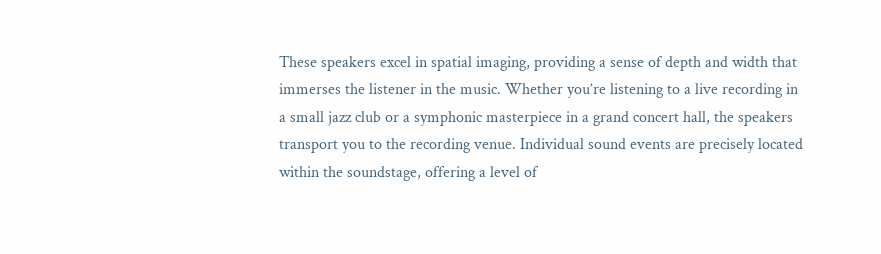These speakers excel in spatial imaging, providing a sense of depth and width that immerses the listener in the music. Whether you’re listening to a live recording in a small jazz club or a symphonic masterpiece in a grand concert hall, the speakers transport you to the recording venue. Individual sound events are precisely located within the soundstage, offering a level of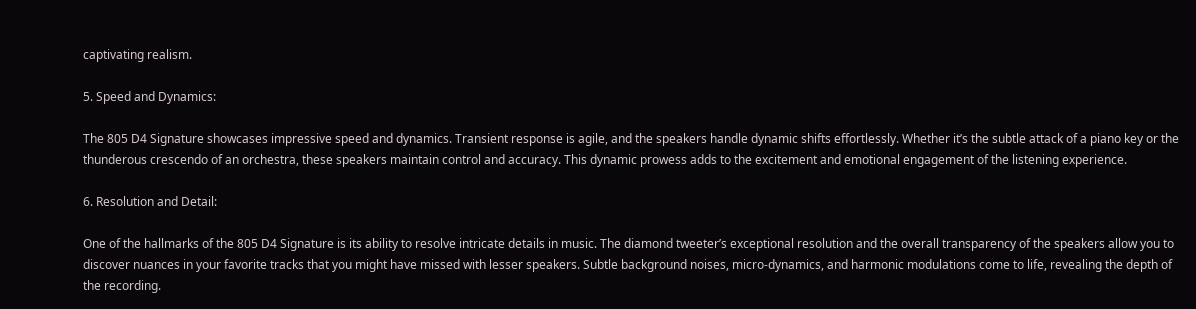captivating realism.

5. Speed and Dynamics:

The 805 D4 Signature showcases impressive speed and dynamics. Transient response is agile, and the speakers handle dynamic shifts effortlessly. Whether it’s the subtle attack of a piano key or the thunderous crescendo of an orchestra, these speakers maintain control and accuracy. This dynamic prowess adds to the excitement and emotional engagement of the listening experience.

6. Resolution and Detail:

One of the hallmarks of the 805 D4 Signature is its ability to resolve intricate details in music. The diamond tweeter’s exceptional resolution and the overall transparency of the speakers allow you to discover nuances in your favorite tracks that you might have missed with lesser speakers. Subtle background noises, micro-dynamics, and harmonic modulations come to life, revealing the depth of the recording.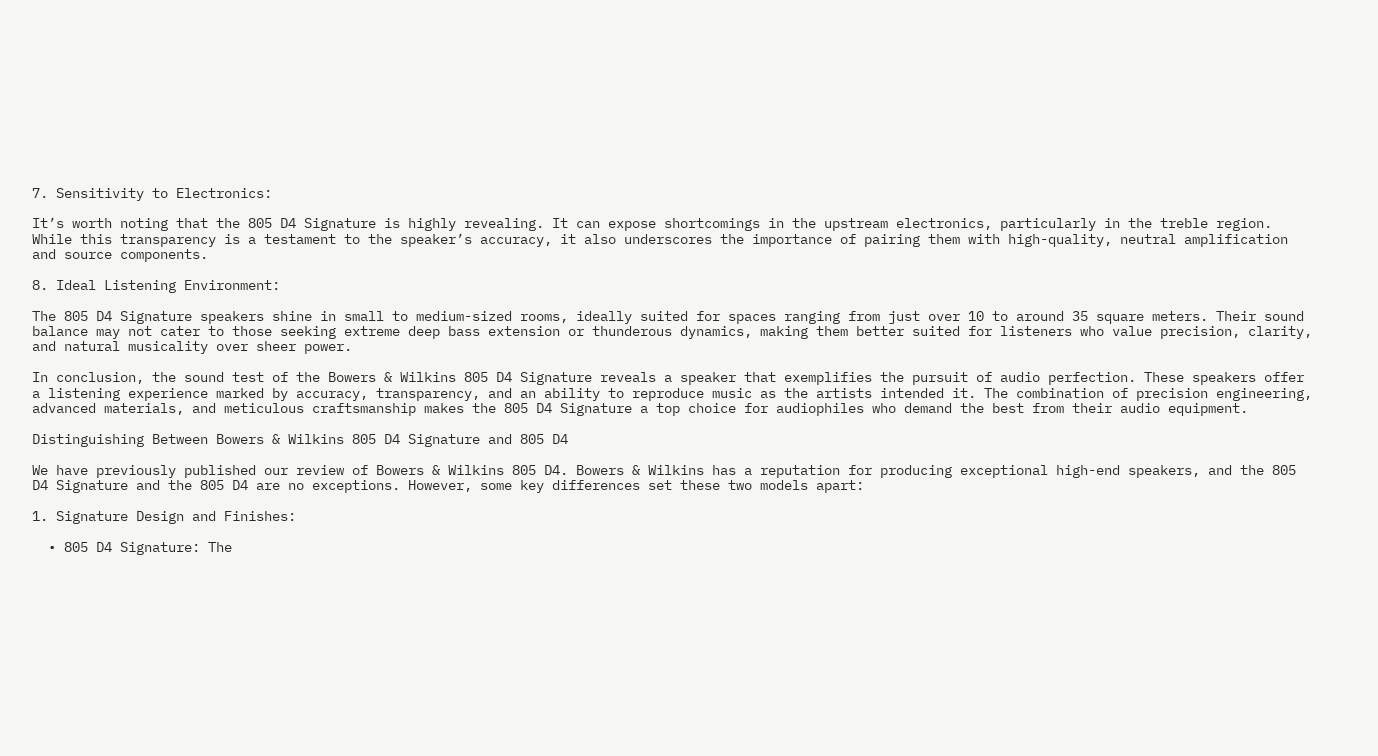7. Sensitivity to Electronics:

It’s worth noting that the 805 D4 Signature is highly revealing. It can expose shortcomings in the upstream electronics, particularly in the treble region. While this transparency is a testament to the speaker’s accuracy, it also underscores the importance of pairing them with high-quality, neutral amplification and source components.

8. Ideal Listening Environment:

The 805 D4 Signature speakers shine in small to medium-sized rooms, ideally suited for spaces ranging from just over 10 to around 35 square meters. Their sound balance may not cater to those seeking extreme deep bass extension or thunderous dynamics, making them better suited for listeners who value precision, clarity, and natural musicality over sheer power.

In conclusion, the sound test of the Bowers & Wilkins 805 D4 Signature reveals a speaker that exemplifies the pursuit of audio perfection. These speakers offer a listening experience marked by accuracy, transparency, and an ability to reproduce music as the artists intended it. The combination of precision engineering, advanced materials, and meticulous craftsmanship makes the 805 D4 Signature a top choice for audiophiles who demand the best from their audio equipment.

Distinguishing Between Bowers & Wilkins 805 D4 Signature and 805 D4

We have previously published our review of Bowers & Wilkins 805 D4. Bowers & Wilkins has a reputation for producing exceptional high-end speakers, and the 805 D4 Signature and the 805 D4 are no exceptions. However, some key differences set these two models apart:

1. Signature Design and Finishes:

  • 805 D4 Signature: The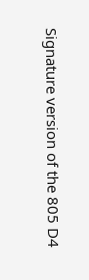Signature version of the 805 D4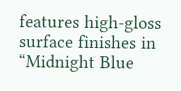features high-gloss surface finishes in “Midnight Blue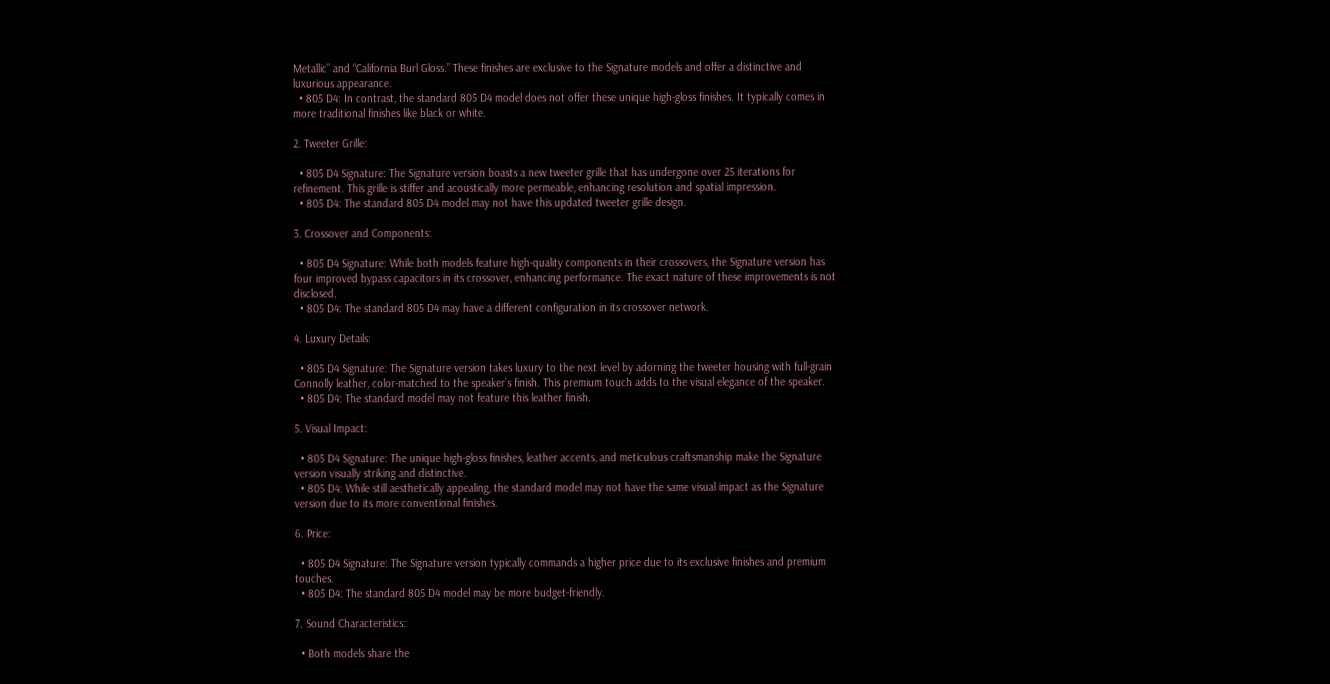Metallic” and “California Burl Gloss.” These finishes are exclusive to the Signature models and offer a distinctive and luxurious appearance.
  • 805 D4: In contrast, the standard 805 D4 model does not offer these unique high-gloss finishes. It typically comes in more traditional finishes like black or white.

2. Tweeter Grille:

  • 805 D4 Signature: The Signature version boasts a new tweeter grille that has undergone over 25 iterations for refinement. This grille is stiffer and acoustically more permeable, enhancing resolution and spatial impression.
  • 805 D4: The standard 805 D4 model may not have this updated tweeter grille design.

3. Crossover and Components:

  • 805 D4 Signature: While both models feature high-quality components in their crossovers, the Signature version has four improved bypass capacitors in its crossover, enhancing performance. The exact nature of these improvements is not disclosed.
  • 805 D4: The standard 805 D4 may have a different configuration in its crossover network.

4. Luxury Details:

  • 805 D4 Signature: The Signature version takes luxury to the next level by adorning the tweeter housing with full-grain Connolly leather, color-matched to the speaker’s finish. This premium touch adds to the visual elegance of the speaker.
  • 805 D4: The standard model may not feature this leather finish.

5. Visual Impact:

  • 805 D4 Signature: The unique high-gloss finishes, leather accents, and meticulous craftsmanship make the Signature version visually striking and distinctive.
  • 805 D4: While still aesthetically appealing, the standard model may not have the same visual impact as the Signature version due to its more conventional finishes.

6. Price:

  • 805 D4 Signature: The Signature version typically commands a higher price due to its exclusive finishes and premium touches.
  • 805 D4: The standard 805 D4 model may be more budget-friendly.

7. Sound Characteristics:

  • Both models share the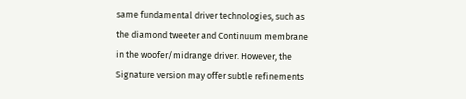same fundamental driver technologies, such as the diamond tweeter and Continuum membrane in the woofer/midrange driver. However, the Signature version may offer subtle refinements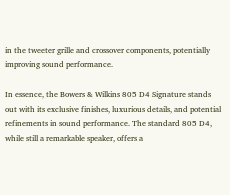in the tweeter grille and crossover components, potentially improving sound performance.

In essence, the Bowers & Wilkins 805 D4 Signature stands out with its exclusive finishes, luxurious details, and potential refinements in sound performance. The standard 805 D4, while still a remarkable speaker, offers a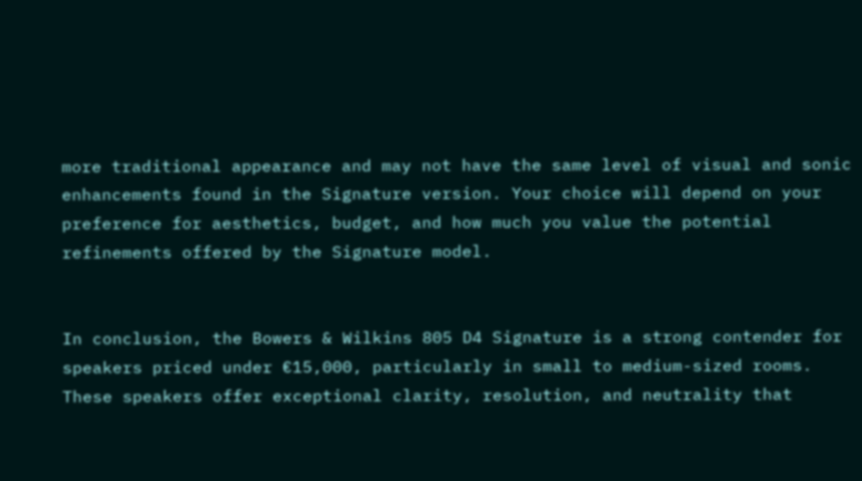more traditional appearance and may not have the same level of visual and sonic enhancements found in the Signature version. Your choice will depend on your preference for aesthetics, budget, and how much you value the potential refinements offered by the Signature model.


In conclusion, the Bowers & Wilkins 805 D4 Signature is a strong contender for speakers priced under €15,000, particularly in small to medium-sized rooms. These speakers offer exceptional clarity, resolution, and neutrality that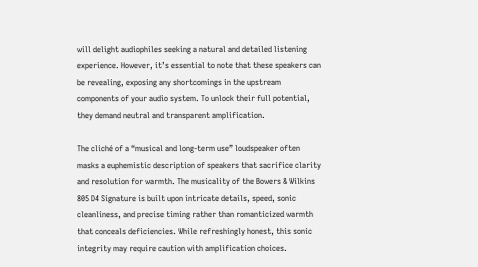will delight audiophiles seeking a natural and detailed listening experience. However, it’s essential to note that these speakers can be revealing, exposing any shortcomings in the upstream components of your audio system. To unlock their full potential, they demand neutral and transparent amplification.

The cliché of a “musical and long-term use” loudspeaker often masks a euphemistic description of speakers that sacrifice clarity and resolution for warmth. The musicality of the Bowers & Wilkins 805 D4 Signature is built upon intricate details, speed, sonic cleanliness, and precise timing rather than romanticized warmth that conceals deficiencies. While refreshingly honest, this sonic integrity may require caution with amplification choices.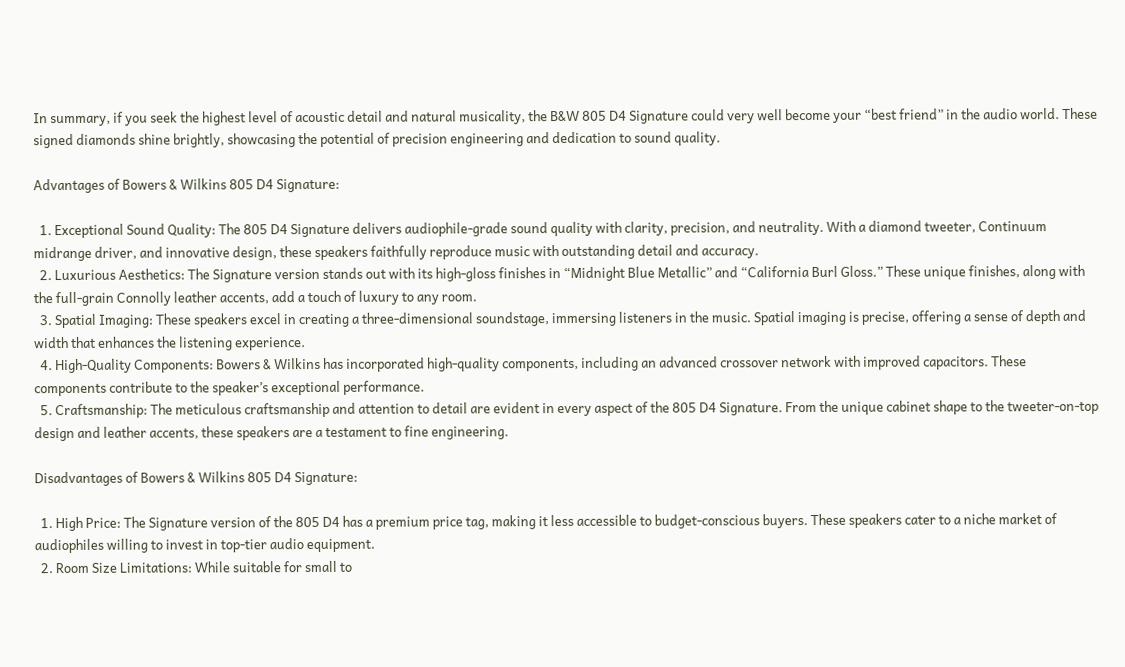In summary, if you seek the highest level of acoustic detail and natural musicality, the B&W 805 D4 Signature could very well become your “best friend” in the audio world. These signed diamonds shine brightly, showcasing the potential of precision engineering and dedication to sound quality.

Advantages of Bowers & Wilkins 805 D4 Signature:

  1. Exceptional Sound Quality: The 805 D4 Signature delivers audiophile-grade sound quality with clarity, precision, and neutrality. With a diamond tweeter, Continuum midrange driver, and innovative design, these speakers faithfully reproduce music with outstanding detail and accuracy.
  2. Luxurious Aesthetics: The Signature version stands out with its high-gloss finishes in “Midnight Blue Metallic” and “California Burl Gloss.” These unique finishes, along with the full-grain Connolly leather accents, add a touch of luxury to any room.
  3. Spatial Imaging: These speakers excel in creating a three-dimensional soundstage, immersing listeners in the music. Spatial imaging is precise, offering a sense of depth and width that enhances the listening experience.
  4. High-Quality Components: Bowers & Wilkins has incorporated high-quality components, including an advanced crossover network with improved capacitors. These components contribute to the speaker’s exceptional performance.
  5. Craftsmanship: The meticulous craftsmanship and attention to detail are evident in every aspect of the 805 D4 Signature. From the unique cabinet shape to the tweeter-on-top design and leather accents, these speakers are a testament to fine engineering.

Disadvantages of Bowers & Wilkins 805 D4 Signature:

  1. High Price: The Signature version of the 805 D4 has a premium price tag, making it less accessible to budget-conscious buyers. These speakers cater to a niche market of audiophiles willing to invest in top-tier audio equipment.
  2. Room Size Limitations: While suitable for small to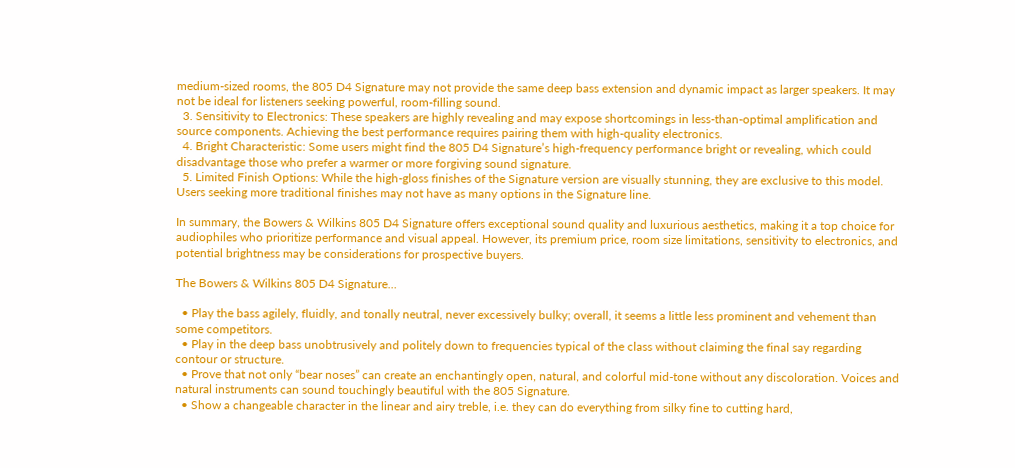medium-sized rooms, the 805 D4 Signature may not provide the same deep bass extension and dynamic impact as larger speakers. It may not be ideal for listeners seeking powerful, room-filling sound.
  3. Sensitivity to Electronics: These speakers are highly revealing and may expose shortcomings in less-than-optimal amplification and source components. Achieving the best performance requires pairing them with high-quality electronics.
  4. Bright Characteristic: Some users might find the 805 D4 Signature’s high-frequency performance bright or revealing, which could disadvantage those who prefer a warmer or more forgiving sound signature.
  5. Limited Finish Options: While the high-gloss finishes of the Signature version are visually stunning, they are exclusive to this model. Users seeking more traditional finishes may not have as many options in the Signature line.

In summary, the Bowers & Wilkins 805 D4 Signature offers exceptional sound quality and luxurious aesthetics, making it a top choice for audiophiles who prioritize performance and visual appeal. However, its premium price, room size limitations, sensitivity to electronics, and potential brightness may be considerations for prospective buyers.

The Bowers & Wilkins 805 D4 Signature…

  • Play the bass agilely, fluidly, and tonally neutral, never excessively bulky; overall, it seems a little less prominent and vehement than some competitors.
  • Play in the deep bass unobtrusively and politely down to frequencies typical of the class without claiming the final say regarding contour or structure.
  • Prove that not only “bear noses” can create an enchantingly open, natural, and colorful mid-tone without any discoloration. Voices and natural instruments can sound touchingly beautiful with the 805 Signature.
  • Show a changeable character in the linear and airy treble, i.e. they can do everything from silky fine to cutting hard,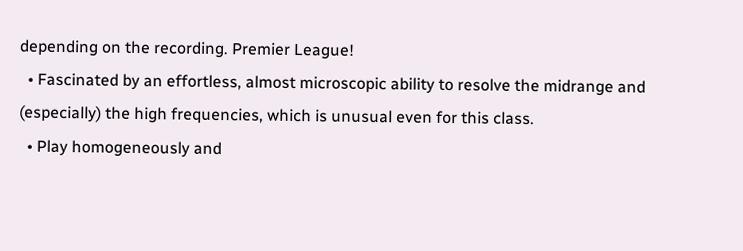depending on the recording. Premier League!
  • Fascinated by an effortless, almost microscopic ability to resolve the midrange and (especially) the high frequencies, which is unusual even for this class.
  • Play homogeneously and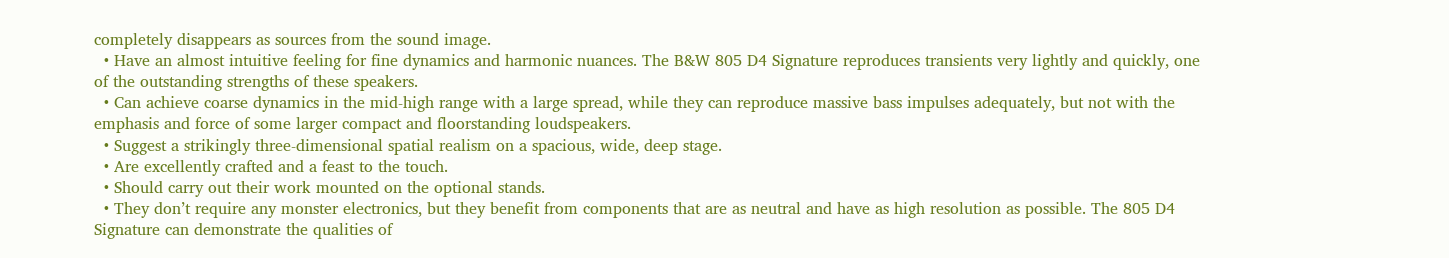completely disappears as sources from the sound image.
  • Have an almost intuitive feeling for fine dynamics and harmonic nuances. The B&W 805 D4 Signature reproduces transients very lightly and quickly, one of the outstanding strengths of these speakers.
  • Can achieve coarse dynamics in the mid-high range with a large spread, while they can reproduce massive bass impulses adequately, but not with the emphasis and force of some larger compact and floorstanding loudspeakers.
  • Suggest a strikingly three-dimensional spatial realism on a spacious, wide, deep stage.
  • Are excellently crafted and a feast to the touch.
  • Should carry out their work mounted on the optional stands.
  • They don’t require any monster electronics, but they benefit from components that are as neutral and have as high resolution as possible. The 805 D4 Signature can demonstrate the qualities of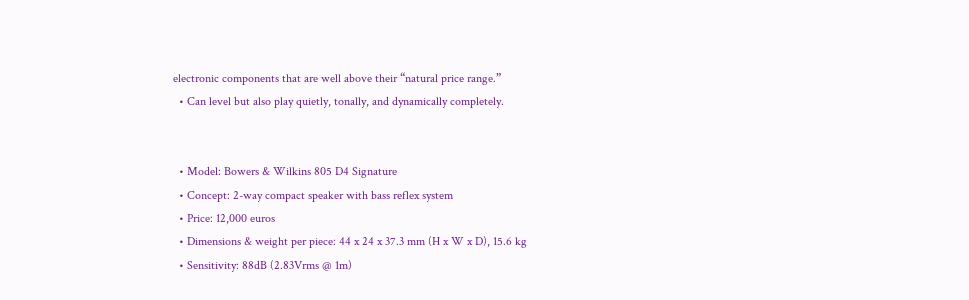electronic components that are well above their “natural price range.”
  • Can level but also play quietly, tonally, and dynamically completely.


  • Model: Bowers & Wilkins 805 D4 Signature
  • Concept: 2-way compact speaker with bass reflex system
  • Price: 12,000 euros
  • Dimensions & weight per piece: 44 x 24 x 37.3 mm (H x W x D), 15.6 kg
  • Sensitivity: 88dB (2.83Vrms @ 1m)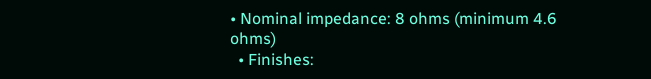• Nominal impedance: 8 ohms (minimum 4.6 ohms)
  • Finishes: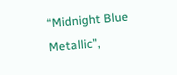“Midnight Blue Metallic”,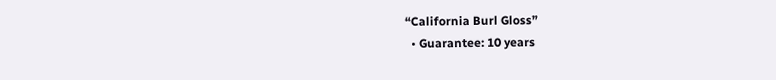“California Burl Gloss”
  • Guarantee: 10 years